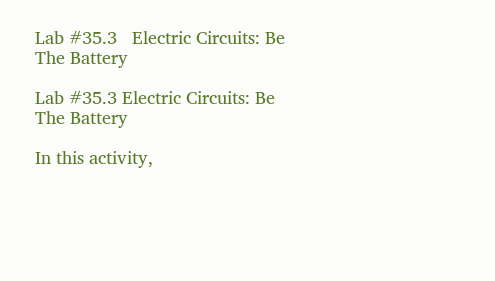Lab #35.3   Electric Circuits: Be The Battery

Lab #35.3 Electric Circuits: Be The Battery

In this activity,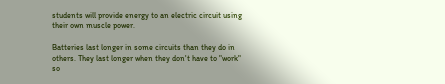students will provide energy to an electric circuit using their own muscle power.

Batteries last longer in some circuits than they do in others. They last longer when they don't have to "work" so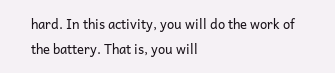hard. In this activity, you will do the work of the battery. That is, you will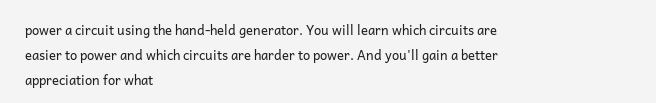power a circuit using the hand-held generator. You will learn which circuits are easier to power and which circuits are harder to power. And you'll gain a better appreciation for what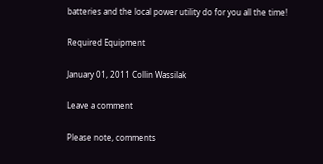batteries and the local power utility do for you all the time!

Required Equipment

January 01, 2011 Collin Wassilak

Leave a comment

Please note, comments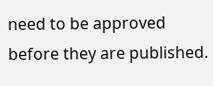need to be approved before they are published.